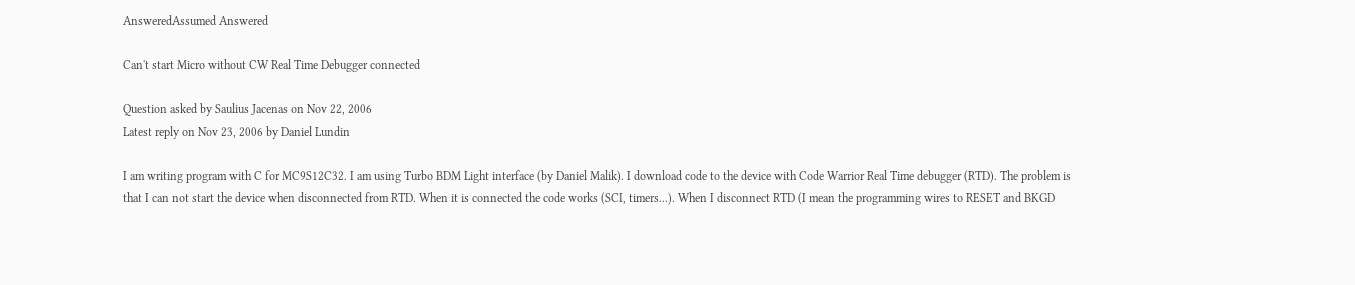AnsweredAssumed Answered

Can't start Micro without CW Real Time Debugger connected

Question asked by Saulius Jacenas on Nov 22, 2006
Latest reply on Nov 23, 2006 by Daniel Lundin

I am writing program with C for MC9S12C32. I am using Turbo BDM Light interface (by Daniel Malik). I download code to the device with Code Warrior Real Time debugger (RTD). The problem is that I can not start the device when disconnected from RTD. When it is connected the code works (SCI, timers...). When I disconnect RTD (I mean the programming wires to RESET and BKGD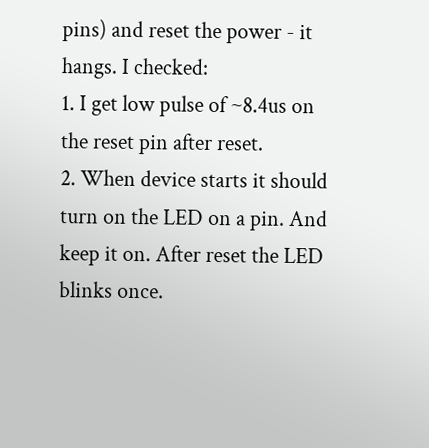pins) and reset the power - it hangs. I checked:
1. I get low pulse of ~8.4us on the reset pin after reset.
2. When device starts it should turn on the LED on a pin. And keep it on. After reset the LED blinks once.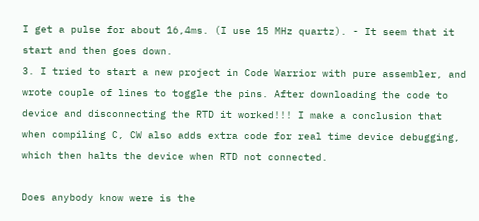I get a pulse for about 16,4ms. (I use 15 MHz quartz). - It seem that it start and then goes down.
3. I tried to start a new project in Code Warrior with pure assembler, and wrote couple of lines to toggle the pins. After downloading the code to device and disconnecting the RTD it worked!!! I make a conclusion that when compiling C, CW also adds extra code for real time device debugging, which then halts the device when RTD not connected.

Does anybody know were is the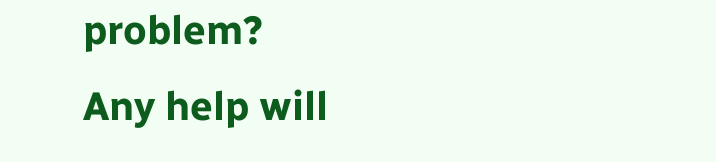problem?
Any help will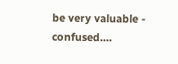be very valuable - confused....